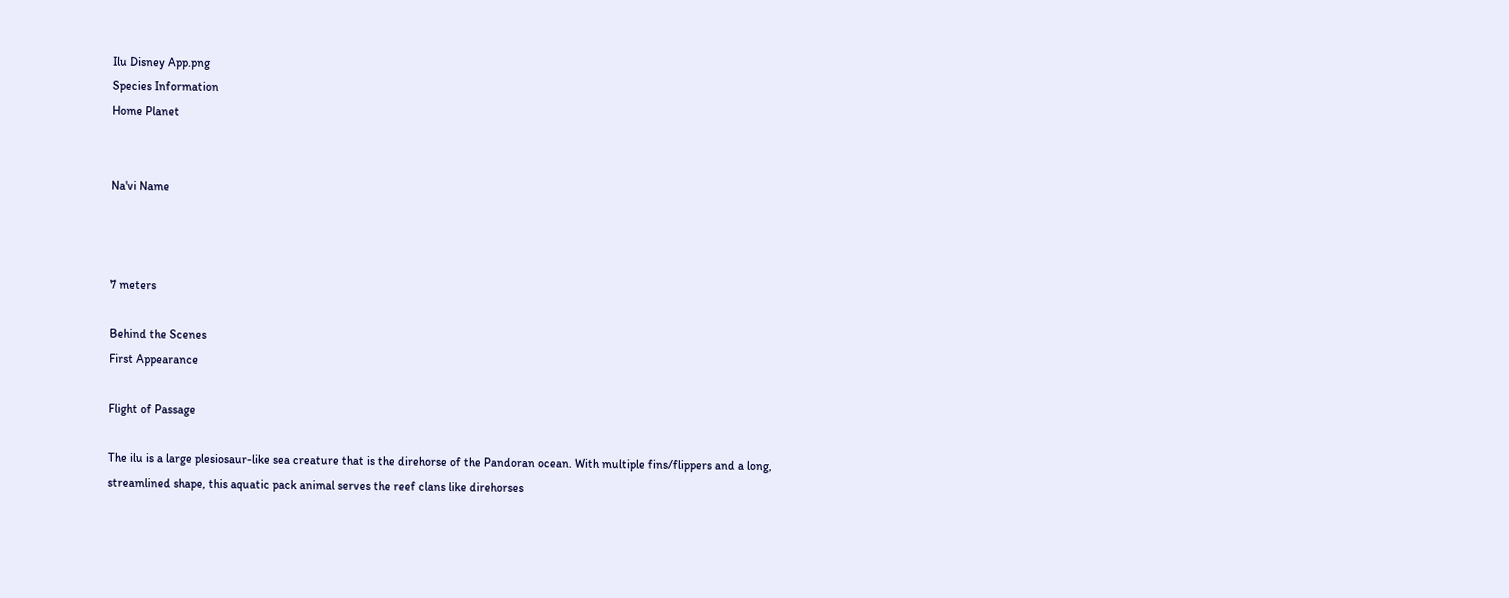Ilu Disney App.png
Species Information
Home Planet


Na'vi Name



7 meters

Behind the Scenes
First Appearance

Flight of Passage

The ilu is a large plesiosaur-like sea creature that is the direhorse of the Pandoran ocean. With multiple fins/flippers and a long, streamlined shape, this aquatic pack animal serves the reef clans like direhorses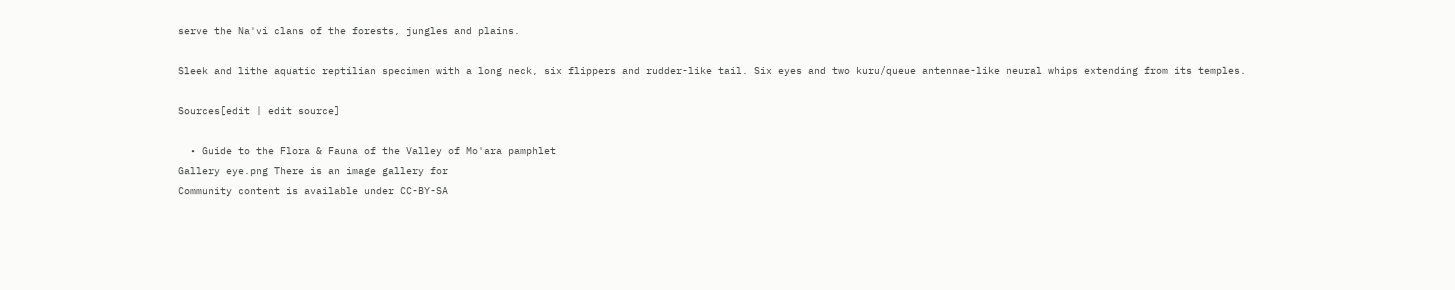serve the Na'vi clans of the forests, jungles and plains.

Sleek and lithe aquatic reptilian specimen with a long neck, six flippers and rudder-like tail. Six eyes and two kuru/queue antennae-like neural whips extending from its temples.

Sources[edit | edit source]

  • Guide to the Flora & Fauna of the Valley of Mo'ara pamphlet
Gallery eye.png There is an image gallery for
Community content is available under CC-BY-SA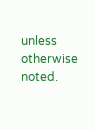unless otherwise noted.